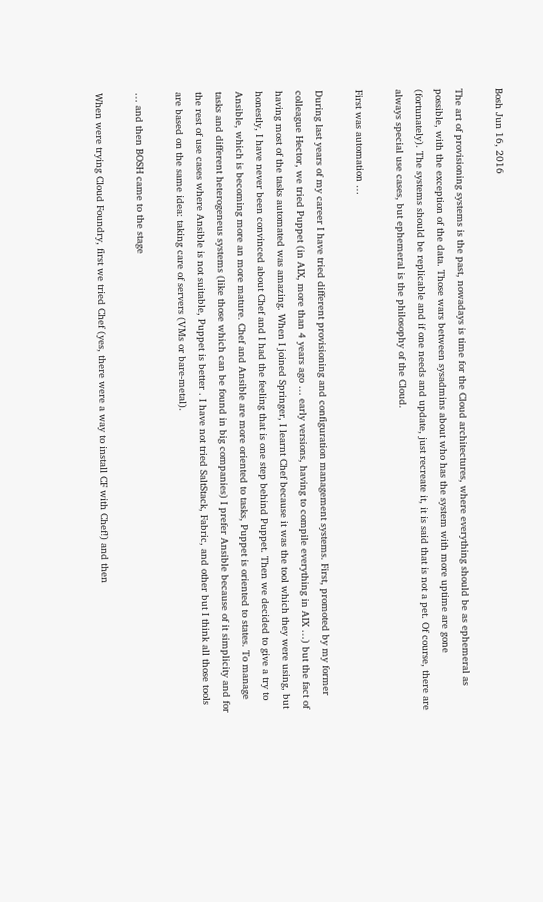Bosh Jun 16, 2016

The art of provisioning systems is the past, nowadays is time for the Cloud architectures, where everything should be as ephemeral as possible, with the exception of the data. Those wars between sysadmins about who has the system with more uptime are gone (fortunately). The systems should be replicable and if one needs and update, just recreate it, it is said that is not a pet. Of course, there are always special use cases, but ephemeral is the philosophy of the Cloud.

First was automation …

During last years of my career I have tried different provisioning and configuration management systems. First, promoted by my former colleague Hector, we tried Puppet (in AIX, more than 4 years ago … early versions, having to compile everything in AIX …) but the fact of having most of the tasks automated was amazing. When I joined Springer, I learnt Chef because it was the tool which they were using, but honestly, I have never been convinced about Chef and I had the feeling that is one step behind Puppet. Then we decided to give a try to Ansible, which is becoming more an more mature. Chef and Ansible are more oriented to tasks, Puppet is oriented to states. To manage tasks and different heterogeneus systems (like those which can be found in big companies) I prefer Ansible because of it simplicity and for the rest of use cases where Ansible is not suitable, Puppet is better . I have not tried SaltStack, Fabric, and other but I think all those tools are based on the same idea: taking care of servers (VMs or bare-metal).

… and then BOSH came to the stage

When were trying Cloud Foundry, first we tried Chef (yes, there were a way to install CF with Chef!) and then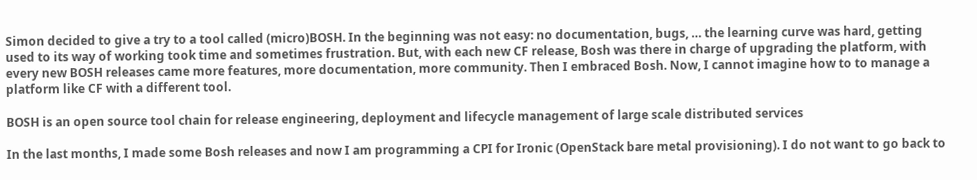Simon decided to give a try to a tool called (micro)BOSH. In the beginning was not easy: no documentation, bugs, … the learning curve was hard, getting used to its way of working took time and sometimes frustration. But, with each new CF release, Bosh was there in charge of upgrading the platform, with every new BOSH releases came more features, more documentation, more community. Then I embraced Bosh. Now, I cannot imagine how to to manage a platform like CF with a different tool.

BOSH is an open source tool chain for release engineering, deployment and lifecycle management of large scale distributed services

In the last months, I made some Bosh releases and now I am programming a CPI for Ironic (OpenStack bare metal provisioning). I do not want to go back to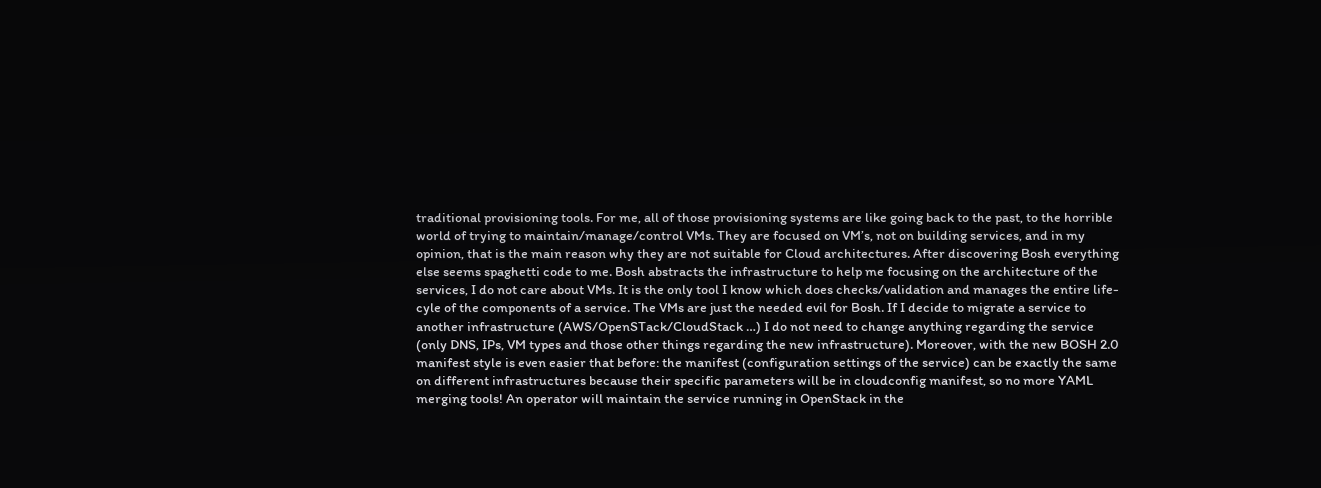traditional provisioning tools. For me, all of those provisioning systems are like going back to the past, to the horrible world of trying to maintain/manage/control VMs. They are focused on VM’s, not on building services, and in my opinion, that is the main reason why they are not suitable for Cloud architectures. After discovering Bosh everything else seems spaghetti code to me. Bosh abstracts the infrastructure to help me focusing on the architecture of the services, I do not care about VMs. It is the only tool I know which does checks/validation and manages the entire life-cyle of the components of a service. The VMs are just the needed evil for Bosh. If I decide to migrate a service to another infrastructure (AWS/OpenSTack/CloudStack …) I do not need to change anything regarding the service (only DNS, IPs, VM types and those other things regarding the new infrastructure). Moreover, with the new BOSH 2.0 manifest style is even easier that before: the manifest (configuration settings of the service) can be exactly the same on different infrastructures because their specific parameters will be in cloudconfig manifest, so no more YAML merging tools! An operator will maintain the service running in OpenStack in the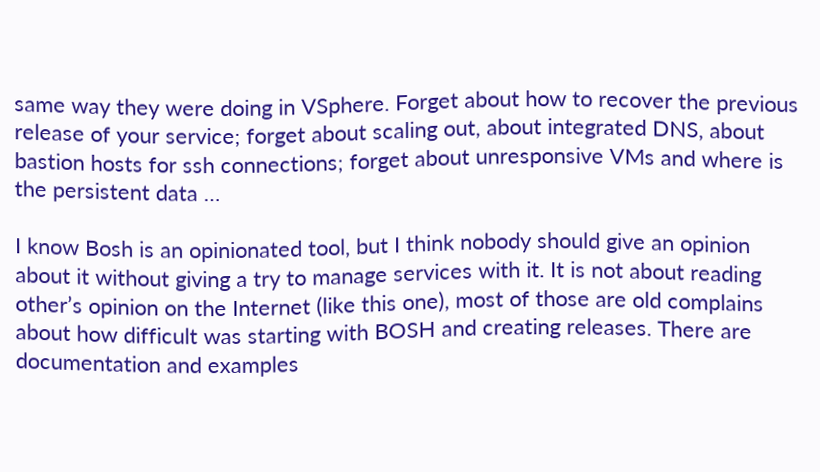same way they were doing in VSphere. Forget about how to recover the previous release of your service; forget about scaling out, about integrated DNS, about bastion hosts for ssh connections; forget about unresponsive VMs and where is the persistent data …

I know Bosh is an opinionated tool, but I think nobody should give an opinion about it without giving a try to manage services with it. It is not about reading other’s opinion on the Internet (like this one), most of those are old complains about how difficult was starting with BOSH and creating releases. There are documentation and examples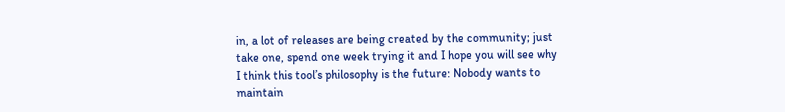in, a lot of releases are being created by the community; just take one, spend one week trying it and I hope you will see why I think this tool’s philosophy is the future: Nobody wants to maintain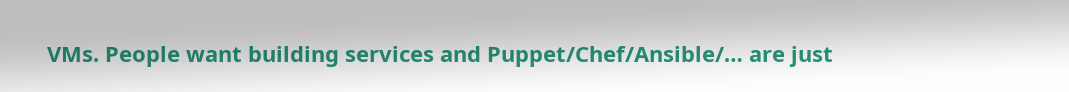VMs. People want building services and Puppet/Chef/Ansible/… are just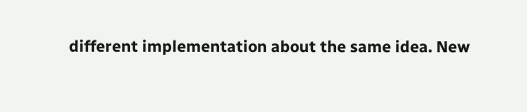different implementation about the same idea. New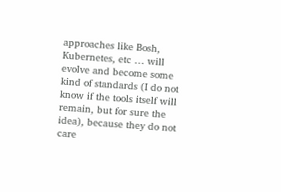approaches like Bosh, Kubernetes, etc … will evolve and become some kind of standards (I do not know if the tools itself will remain, but for sure the idea), because they do not care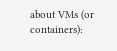about VMs (or containers):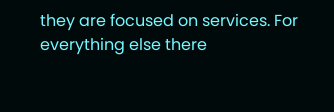they are focused on services. For everything else there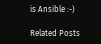is Ansible :-)

Related Posts